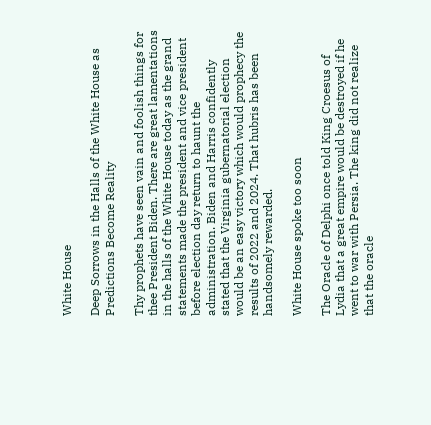White House

Deep Sorrows in the Halls of the White House as Predictions Become Reality

Thy prophets have seen vain and foolish things for thee President Biden. There are great lamentations in the halls of the White House today as the grand statements made the president and vice president before election day return to haunt the administration. Biden and Harris confidently stated that the Virginia gubernatorial election would be an easy victory which would prophecy the results of 2022 and 2024. That hubris has been handsomely rewarded.

White House spoke too soon

The Oracle of Delphi once told King Croesus of Lydia that a great empire would be destroyed if he went to war with Persia. The king did not realize that the oracle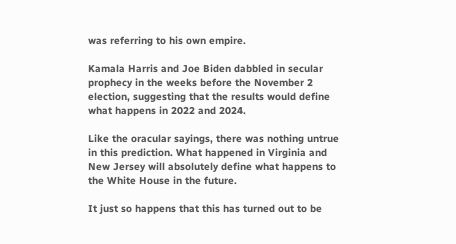was referring to his own empire.

Kamala Harris and Joe Biden dabbled in secular prophecy in the weeks before the November 2 election, suggesting that the results would define what happens in 2022 and 2024.

Like the oracular sayings, there was nothing untrue in this prediction. What happened in Virginia and New Jersey will absolutely define what happens to the White House in the future.

It just so happens that this has turned out to be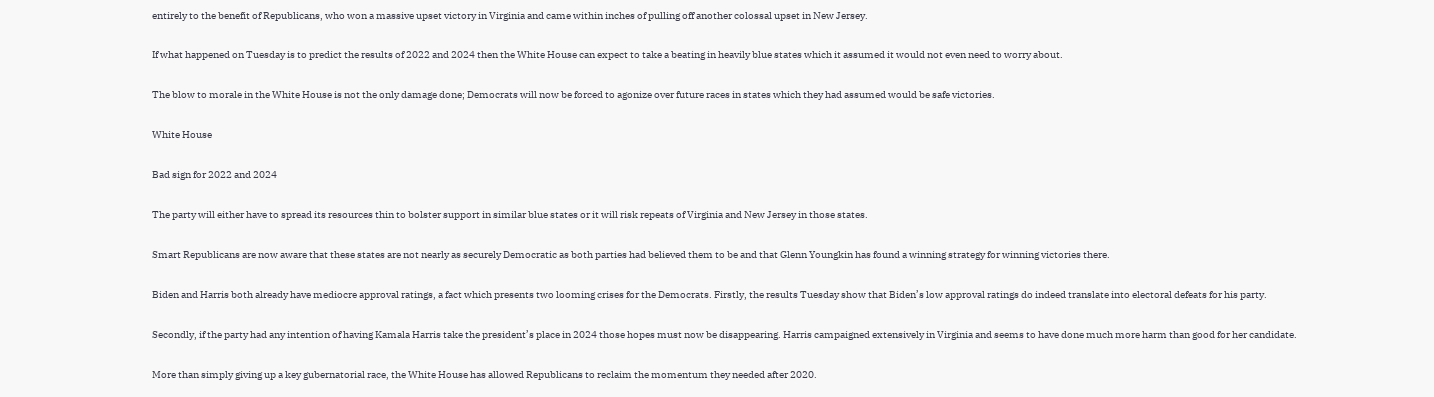entirely to the benefit of Republicans, who won a massive upset victory in Virginia and came within inches of pulling off another colossal upset in New Jersey.

If what happened on Tuesday is to predict the results of 2022 and 2024 then the White House can expect to take a beating in heavily blue states which it assumed it would not even need to worry about.

The blow to morale in the White House is not the only damage done; Democrats will now be forced to agonize over future races in states which they had assumed would be safe victories.

White House

Bad sign for 2022 and 2024

The party will either have to spread its resources thin to bolster support in similar blue states or it will risk repeats of Virginia and New Jersey in those states.

Smart Republicans are now aware that these states are not nearly as securely Democratic as both parties had believed them to be and that Glenn Youngkin has found a winning strategy for winning victories there.

Biden and Harris both already have mediocre approval ratings, a fact which presents two looming crises for the Democrats. Firstly, the results Tuesday show that Biden’s low approval ratings do indeed translate into electoral defeats for his party.

Secondly, if the party had any intention of having Kamala Harris take the president’s place in 2024 those hopes must now be disappearing. Harris campaigned extensively in Virginia and seems to have done much more harm than good for her candidate.

More than simply giving up a key gubernatorial race, the White House has allowed Republicans to reclaim the momentum they needed after 2020.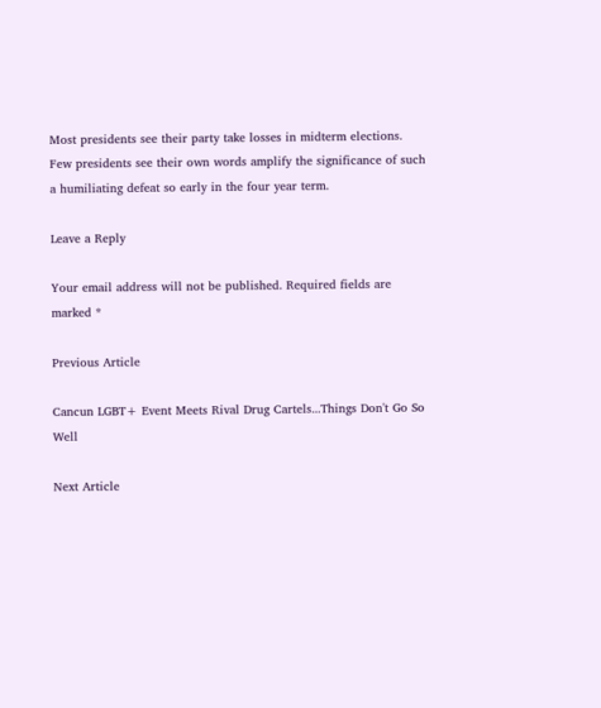Most presidents see their party take losses in midterm elections. Few presidents see their own words amplify the significance of such a humiliating defeat so early in the four year term.

Leave a Reply

Your email address will not be published. Required fields are marked *

Previous Article

Cancun LGBT+ Event Meets Rival Drug Cartels...Things Don't Go So Well

Next Article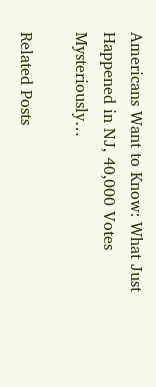Americans Want to Know: What Just Happened in NJ, 40,000 Votes Mysteriously…

Related Posts